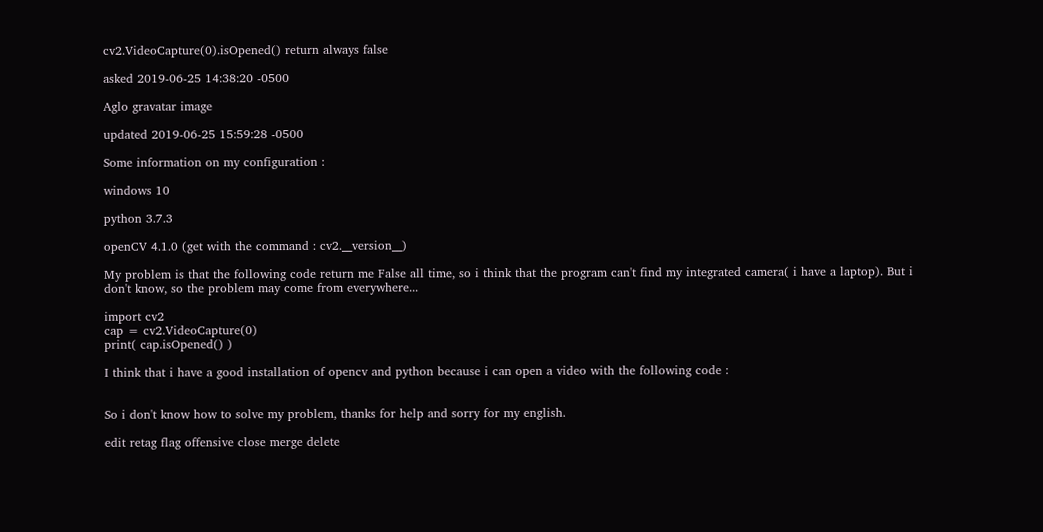cv2.VideoCapture(0).isOpened() return always false

asked 2019-06-25 14:38:20 -0500

Aglo gravatar image

updated 2019-06-25 15:59:28 -0500

Some information on my configuration :

windows 10

python 3.7.3

openCV 4.1.0 (get with the command : cv2.__version__)

My problem is that the following code return me False all time, so i think that the program can't find my integrated camera( i have a laptop). But i don't know, so the problem may come from everywhere...

import cv2
cap = cv2.VideoCapture(0)
print( cap.isOpened() )

I think that i have a good installation of opencv and python because i can open a video with the following code :


So i don't know how to solve my problem, thanks for help and sorry for my english.

edit retag flag offensive close merge delete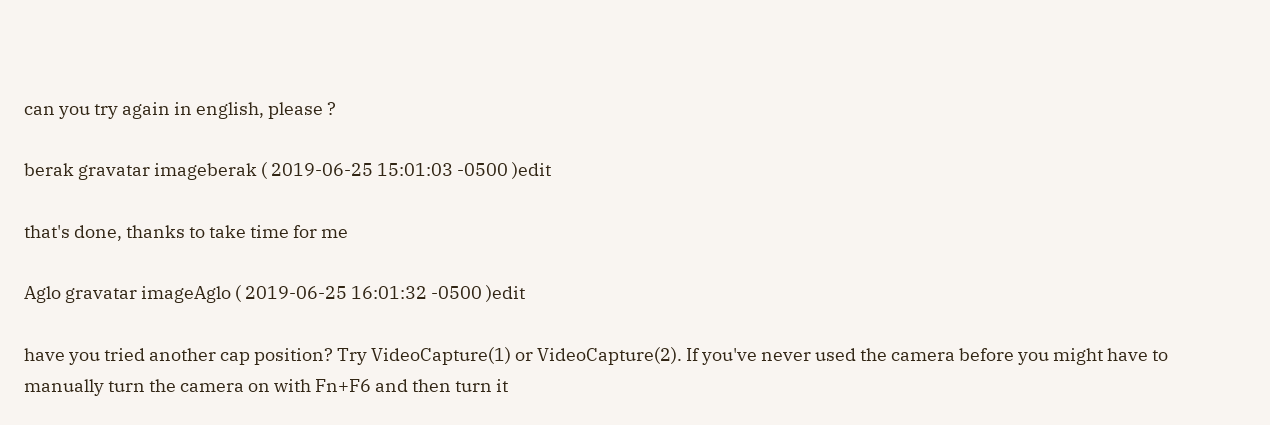can you try again in english, please ?

berak gravatar imageberak ( 2019-06-25 15:01:03 -0500 )edit

that's done, thanks to take time for me

Aglo gravatar imageAglo ( 2019-06-25 16:01:32 -0500 )edit

have you tried another cap position? Try VideoCapture(1) or VideoCapture(2). If you've never used the camera before you might have to manually turn the camera on with Fn+F6 and then turn it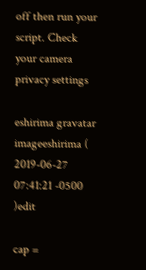off then run your script. Check your camera privacy settings

eshirima gravatar imageeshirima ( 2019-06-27 07:41:21 -0500 )edit

cap =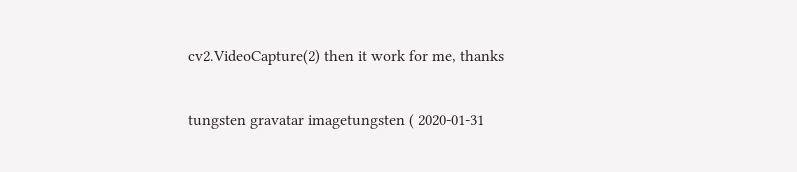cv2.VideoCapture(2) then it work for me, thanks

tungsten gravatar imagetungsten ( 2020-01-31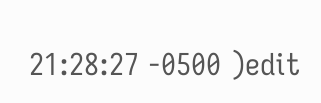21:28:27 -0500 )edit